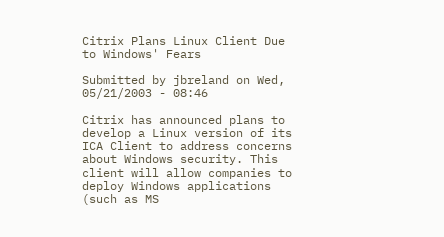Citrix Plans Linux Client Due to Windows' Fears

Submitted by jbreland on Wed, 05/21/2003 - 08:46

Citrix has announced plans to develop a Linux version of its ICA Client to address concerns about Windows security. This client will allow companies to deploy Windows applications (such as MS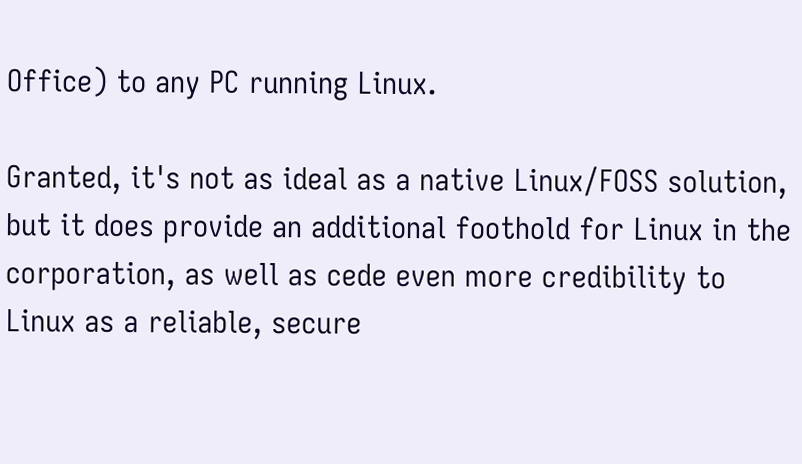Office) to any PC running Linux.

Granted, it's not as ideal as a native Linux/FOSS solution, but it does provide an additional foothold for Linux in the corporation, as well as cede even more credibility to Linux as a reliable, secure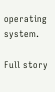operating system.

Full story